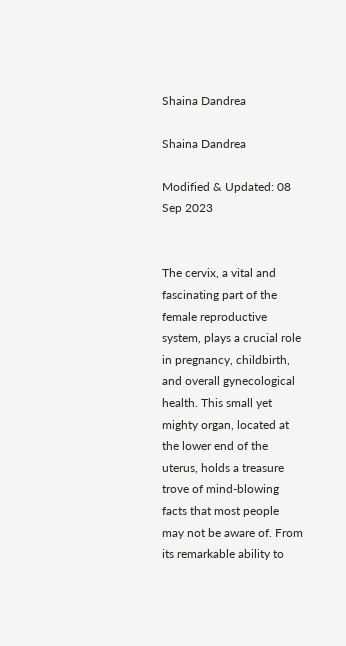Shaina Dandrea

Shaina Dandrea

Modified & Updated: 08 Sep 2023


The cervix, a vital and fascinating part of the female reproductive system, plays a crucial role in pregnancy, childbirth, and overall gynecological health. This small yet mighty organ, located at the lower end of the uterus, holds a treasure trove of mind-blowing facts that most people may not be aware of. From its remarkable ability to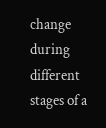change during different stages of a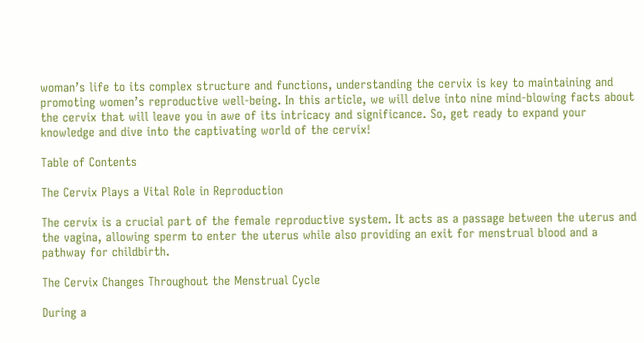woman’s life to its complex structure and functions, understanding the cervix is key to maintaining and promoting women’s reproductive well-being. In this article, we will delve into nine mind-blowing facts about the cervix that will leave you in awe of its intricacy and significance. So, get ready to expand your knowledge and dive into the captivating world of the cervix!

Table of Contents

The Cervix Plays a Vital Role in Reproduction

The cervix is a crucial part of the female reproductive system. It acts as a passage between the uterus and the vagina, allowing sperm to enter the uterus while also providing an exit for menstrual blood and a pathway for childbirth.

The Cervix Changes Throughout the Menstrual Cycle

During a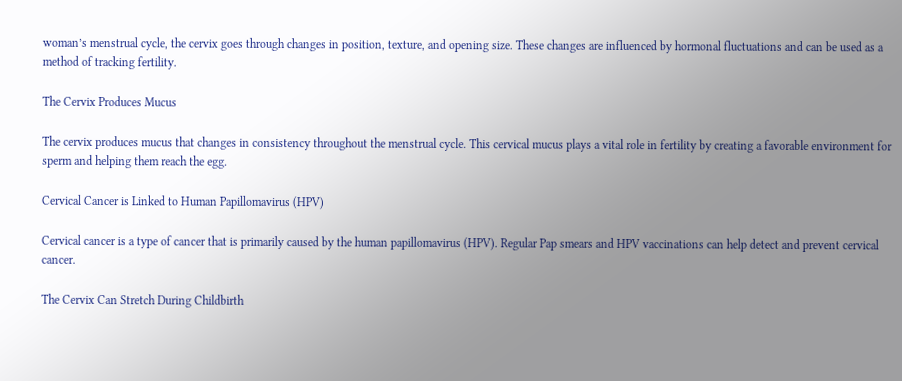woman’s menstrual cycle, the cervix goes through changes in position, texture, and opening size. These changes are influenced by hormonal fluctuations and can be used as a method of tracking fertility.

The Cervix Produces Mucus

The cervix produces mucus that changes in consistency throughout the menstrual cycle. This cervical mucus plays a vital role in fertility by creating a favorable environment for sperm and helping them reach the egg.

Cervical Cancer is Linked to Human Papillomavirus (HPV)

Cervical cancer is a type of cancer that is primarily caused by the human papillomavirus (HPV). Regular Pap smears and HPV vaccinations can help detect and prevent cervical cancer.

The Cervix Can Stretch During Childbirth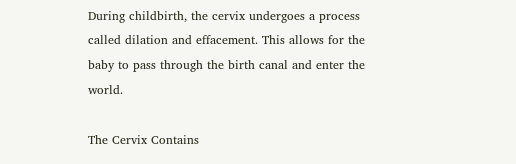During childbirth, the cervix undergoes a process called dilation and effacement. This allows for the baby to pass through the birth canal and enter the world.

The Cervix Contains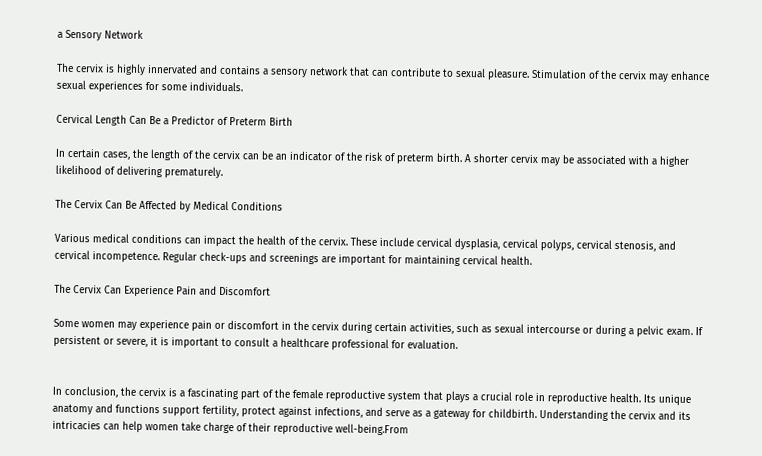a Sensory Network

The cervix is highly innervated and contains a sensory network that can contribute to sexual pleasure. Stimulation of the cervix may enhance sexual experiences for some individuals.

Cervical Length Can Be a Predictor of Preterm Birth

In certain cases, the length of the cervix can be an indicator of the risk of preterm birth. A shorter cervix may be associated with a higher likelihood of delivering prematurely.

The Cervix Can Be Affected by Medical Conditions

Various medical conditions can impact the health of the cervix. These include cervical dysplasia, cervical polyps, cervical stenosis, and cervical incompetence. Regular check-ups and screenings are important for maintaining cervical health.

The Cervix Can Experience Pain and Discomfort

Some women may experience pain or discomfort in the cervix during certain activities, such as sexual intercourse or during a pelvic exam. If persistent or severe, it is important to consult a healthcare professional for evaluation.


In conclusion, the cervix is a fascinating part of the female reproductive system that plays a crucial role in reproductive health. Its unique anatomy and functions support fertility, protect against infections, and serve as a gateway for childbirth. Understanding the cervix and its intricacies can help women take charge of their reproductive well-being.From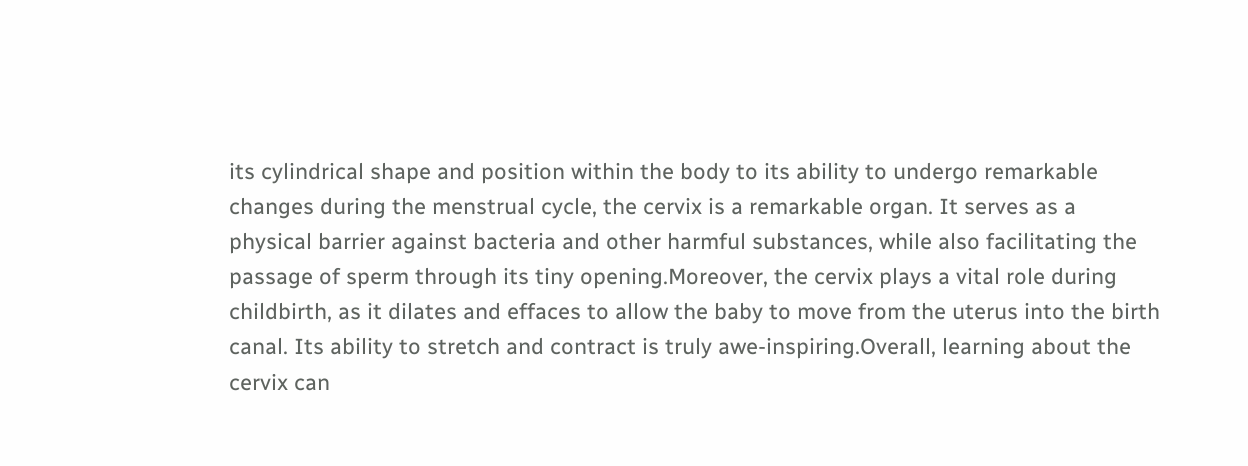its cylindrical shape and position within the body to its ability to undergo remarkable changes during the menstrual cycle, the cervix is a remarkable organ. It serves as a physical barrier against bacteria and other harmful substances, while also facilitating the passage of sperm through its tiny opening.Moreover, the cervix plays a vital role during childbirth, as it dilates and effaces to allow the baby to move from the uterus into the birth canal. Its ability to stretch and contract is truly awe-inspiring.Overall, learning about the cervix can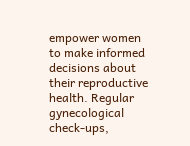empower women to make informed decisions about their reproductive health. Regular gynecological check-ups,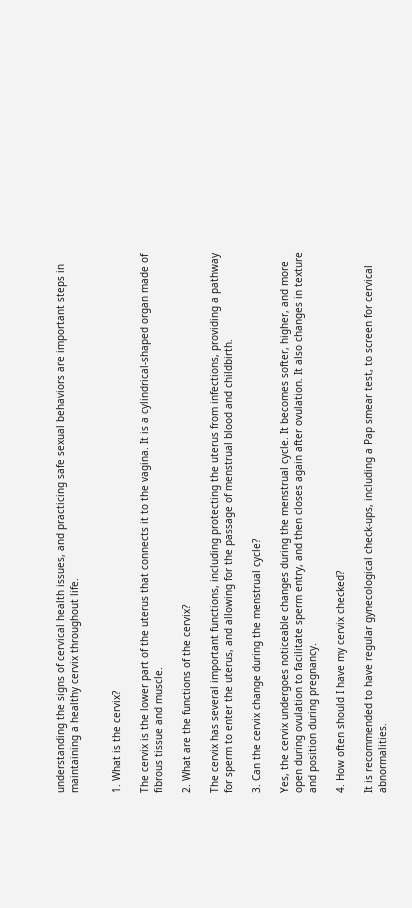understanding the signs of cervical health issues, and practicing safe sexual behaviors are important steps in maintaining a healthy cervix throughout life.


1. What is the cervix?

The cervix is the lower part of the uterus that connects it to the vagina. It is a cylindrical-shaped organ made of fibrous tissue and muscle.

2. What are the functions of the cervix?

The cervix has several important functions, including protecting the uterus from infections, providing a pathway for sperm to enter the uterus, and allowing for the passage of menstrual blood and childbirth.

3. Can the cervix change during the menstrual cycle?

Yes, the cervix undergoes noticeable changes during the menstrual cycle. It becomes softer, higher, and more open during ovulation to facilitate sperm entry, and then closes again after ovulation. It also changes in texture and position during pregnancy.

4. How often should I have my cervix checked?

It is recommended to have regular gynecological check-ups, including a Pap smear test, to screen for cervical abnormalities.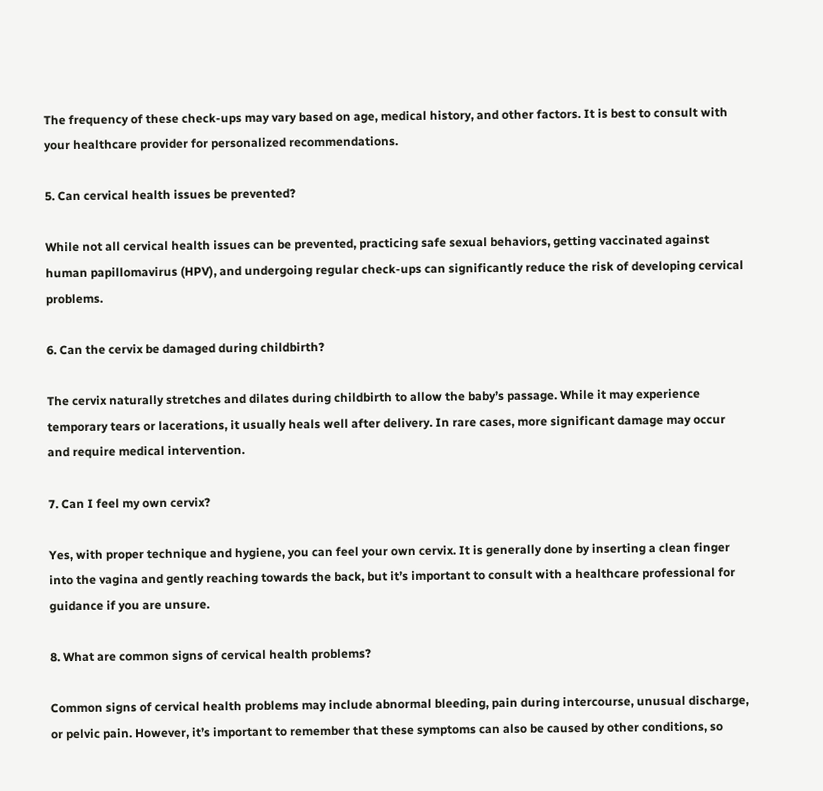The frequency of these check-ups may vary based on age, medical history, and other factors. It is best to consult with your healthcare provider for personalized recommendations.

5. Can cervical health issues be prevented?

While not all cervical health issues can be prevented, practicing safe sexual behaviors, getting vaccinated against human papillomavirus (HPV), and undergoing regular check-ups can significantly reduce the risk of developing cervical problems.

6. Can the cervix be damaged during childbirth?

The cervix naturally stretches and dilates during childbirth to allow the baby’s passage. While it may experience temporary tears or lacerations, it usually heals well after delivery. In rare cases, more significant damage may occur and require medical intervention.

7. Can I feel my own cervix?

Yes, with proper technique and hygiene, you can feel your own cervix. It is generally done by inserting a clean finger into the vagina and gently reaching towards the back, but it’s important to consult with a healthcare professional for guidance if you are unsure.

8. What are common signs of cervical health problems?

Common signs of cervical health problems may include abnormal bleeding, pain during intercourse, unusual discharge, or pelvic pain. However, it’s important to remember that these symptoms can also be caused by other conditions, so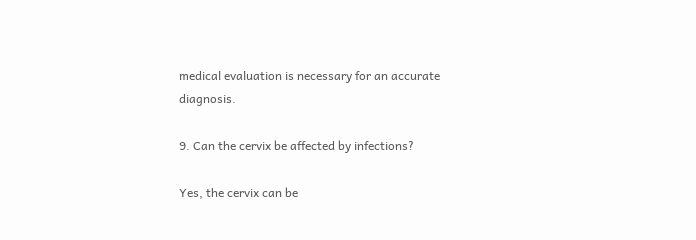medical evaluation is necessary for an accurate diagnosis.

9. Can the cervix be affected by infections?

Yes, the cervix can be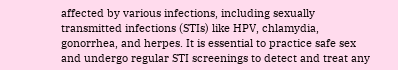affected by various infections, including sexually transmitted infections (STIs) like HPV, chlamydia, gonorrhea, and herpes. It is essential to practice safe sex and undergo regular STI screenings to detect and treat any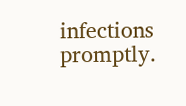infections promptly.